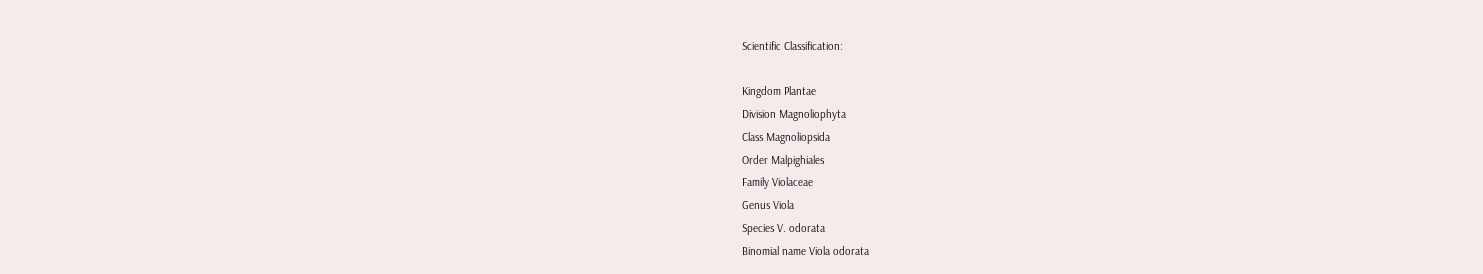Scientific Classification:

Kingdom Plantae
Division Magnoliophyta
Class Magnoliopsida
Order Malpighiales
Family Violaceae
Genus Viola
Species V. odorata
Binomial name Viola odorata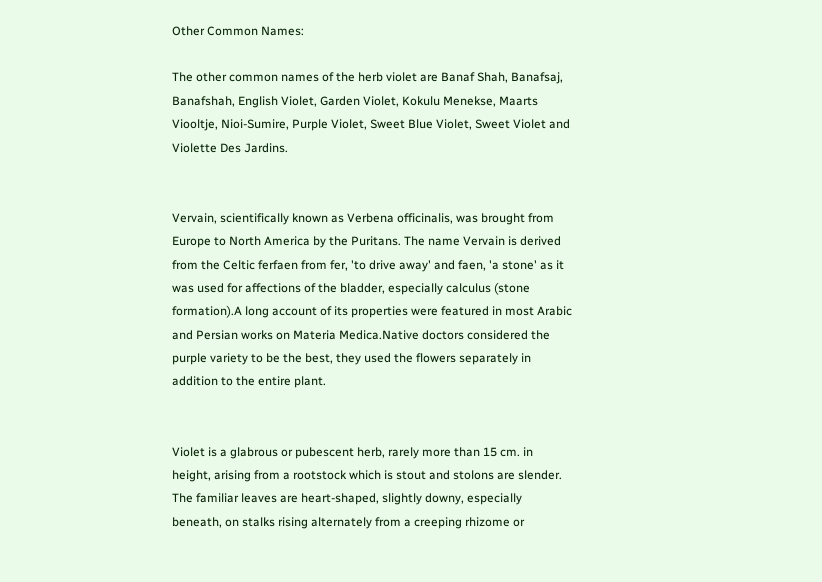Other Common Names:

The other common names of the herb violet are Banaf Shah, Banafsaj, Banafshah, English Violet, Garden Violet, Kokulu Menekse, Maarts Viooltje, Nioi-Sumire, Purple Violet, Sweet Blue Violet, Sweet Violet and Violette Des Jardins.


Vervain, scientifically known as Verbena officinalis, was brought from Europe to North America by the Puritans. The name Vervain is derived from the Celtic ferfaen from fer, 'to drive away' and faen, 'a stone' as it was used for affections of the bladder, especially calculus (stone formation).A long account of its properties were featured in most Arabic and Persian works on Materia Medica.Native doctors considered the purple variety to be the best, they used the flowers separately in addition to the entire plant.


Violet is a glabrous or pubescent herb, rarely more than 15 cm. in height, arising from a rootstock which is stout and stolons are slender. The familiar leaves are heart-shaped, slightly downy, especially beneath, on stalks rising alternately from a creeping rhizome or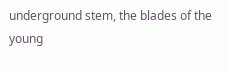underground stem, the blades of the young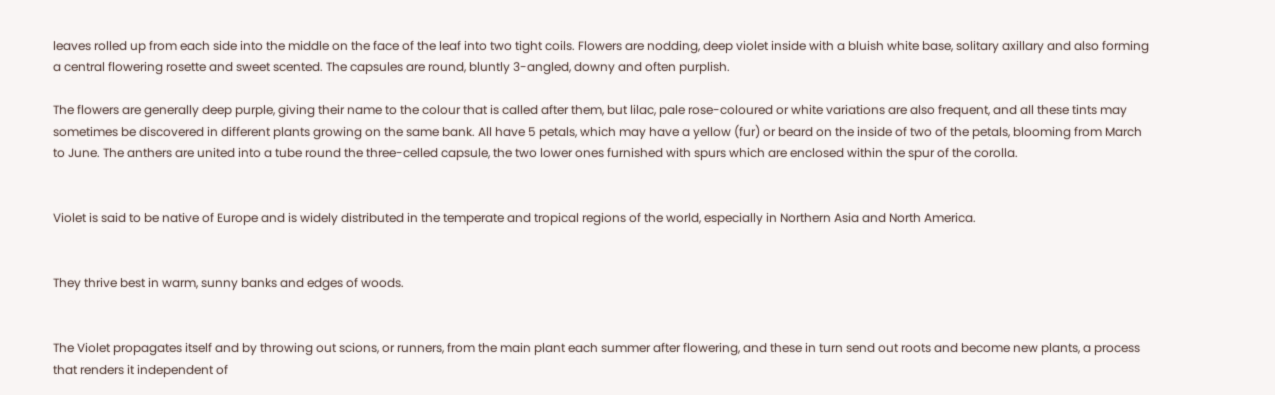leaves rolled up from each side into the middle on the face of the leaf into two tight coils. Flowers are nodding, deep violet inside with a bluish white base, solitary axillary and also forming a central flowering rosette and sweet scented. The capsules are round, bluntly 3-angled, downy and often purplish.

The flowers are generally deep purple, giving their name to the colour that is called after them, but lilac, pale rose-coloured or white variations are also frequent, and all these tints may sometimes be discovered in different plants growing on the same bank. All have 5 petals, which may have a yellow (fur) or beard on the inside of two of the petals, blooming from March to June. The anthers are united into a tube round the three-celled capsule, the two lower ones furnished with spurs which are enclosed within the spur of the corolla.


Violet is said to be native of Europe and is widely distributed in the temperate and tropical regions of the world, especially in Northern Asia and North America.


They thrive best in warm, sunny banks and edges of woods.


The Violet propagates itself and by throwing out scions, or runners, from the main plant each summer after flowering, and these in turn send out roots and become new plants, a process that renders it independent of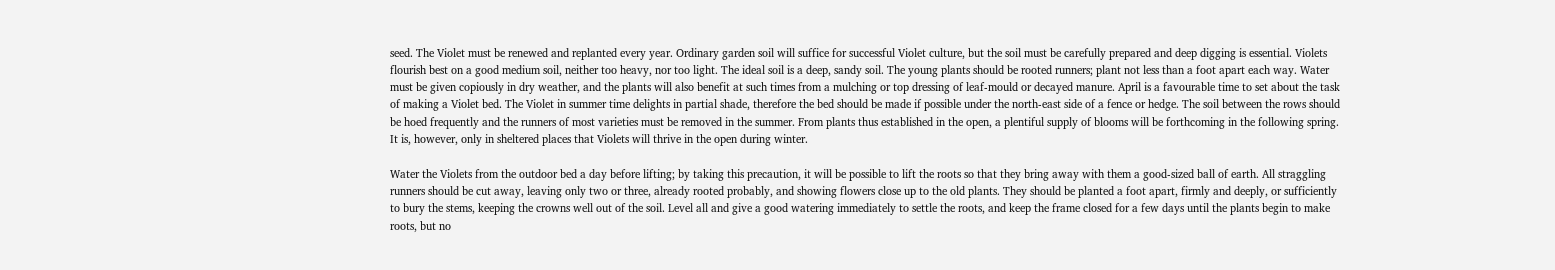seed. The Violet must be renewed and replanted every year. Ordinary garden soil will suffice for successful Violet culture, but the soil must be carefully prepared and deep digging is essential. Violets flourish best on a good medium soil, neither too heavy, nor too light. The ideal soil is a deep, sandy soil. The young plants should be rooted runners; plant not less than a foot apart each way. Water must be given copiously in dry weather, and the plants will also benefit at such times from a mulching or top dressing of leaf-mould or decayed manure. April is a favourable time to set about the task of making a Violet bed. The Violet in summer time delights in partial shade, therefore the bed should be made if possible under the north-east side of a fence or hedge. The soil between the rows should be hoed frequently and the runners of most varieties must be removed in the summer. From plants thus established in the open, a plentiful supply of blooms will be forthcoming in the following spring. It is, however, only in sheltered places that Violets will thrive in the open during winter.

Water the Violets from the outdoor bed a day before lifting; by taking this precaution, it will be possible to lift the roots so that they bring away with them a good-sized ball of earth. All straggling runners should be cut away, leaving only two or three, already rooted probably, and showing flowers close up to the old plants. They should be planted a foot apart, firmly and deeply, or sufficiently to bury the stems, keeping the crowns well out of the soil. Level all and give a good watering immediately to settle the roots, and keep the frame closed for a few days until the plants begin to make roots, but no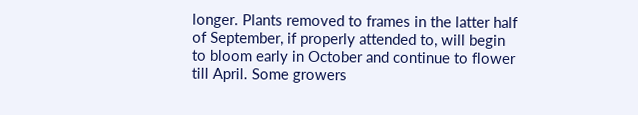longer. Plants removed to frames in the latter half of September, if properly attended to, will begin to bloom early in October and continue to flower till April. Some growers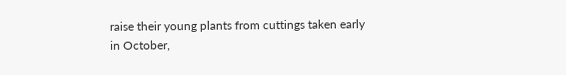raise their young plants from cuttings taken early in October,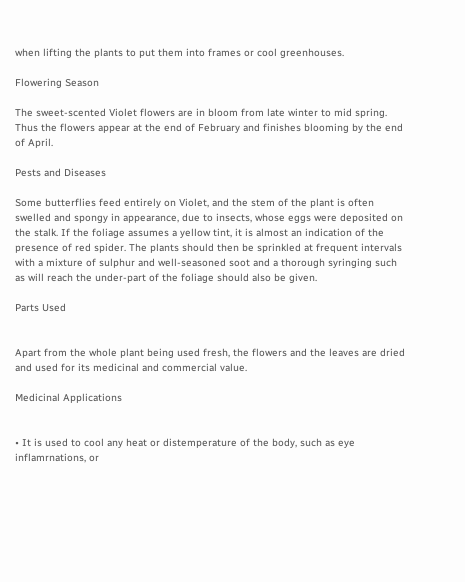when lifting the plants to put them into frames or cool greenhouses.

Flowering Season

The sweet-scented Violet flowers are in bloom from late winter to mid spring. Thus the flowers appear at the end of February and finishes blooming by the end of April.

Pests and Diseases

Some butterflies feed entirely on Violet, and the stem of the plant is often swelled and spongy in appearance, due to insects, whose eggs were deposited on the stalk. If the foliage assumes a yellow tint, it is almost an indication of the presence of red spider. The plants should then be sprinkled at frequent intervals with a mixture of sulphur and well-seasoned soot and a thorough syringing such as will reach the under-part of the foliage should also be given.

Parts Used


Apart from the whole plant being used fresh, the flowers and the leaves are dried and used for its medicinal and commercial value.

Medicinal Applications


• It is used to cool any heat or distemperature of the body, such as eye inflamrnations, or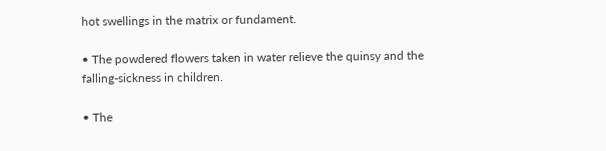hot swellings in the matrix or fundament.

• The powdered flowers taken in water relieve the quinsy and the falling-sickness in children.

• The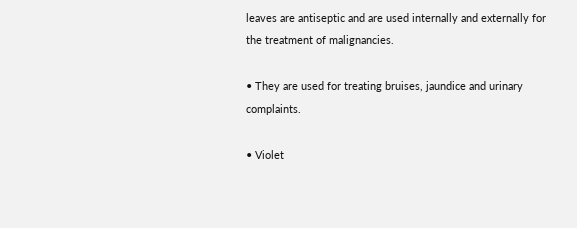leaves are antiseptic and are used internally and externally for the treatment of malignancies.

• They are used for treating bruises, jaundice and urinary complaints.

• Violet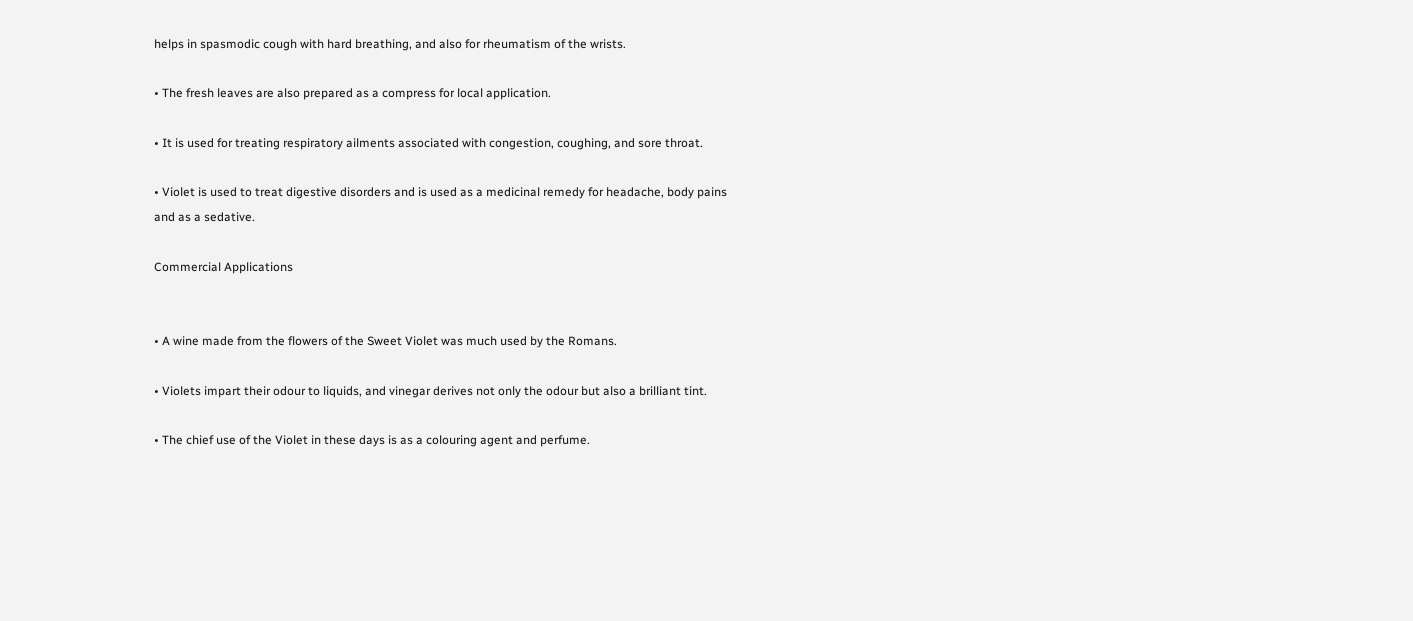helps in spasmodic cough with hard breathing, and also for rheumatism of the wrists.

• The fresh leaves are also prepared as a compress for local application.

• It is used for treating respiratory ailments associated with congestion, coughing, and sore throat.

• Violet is used to treat digestive disorders and is used as a medicinal remedy for headache, body pains and as a sedative.

Commercial Applications


• A wine made from the flowers of the Sweet Violet was much used by the Romans.

• Violets impart their odour to liquids, and vinegar derives not only the odour but also a brilliant tint.

• The chief use of the Violet in these days is as a colouring agent and perfume.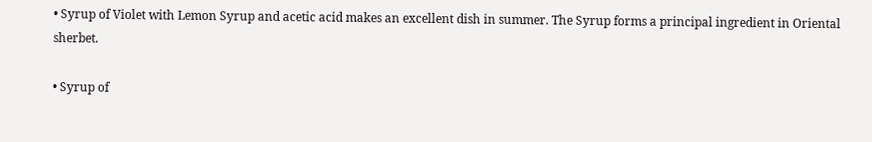• Syrup of Violet with Lemon Syrup and acetic acid makes an excellent dish in summer. The Syrup forms a principal ingredient in Oriental sherbet.

• Syrup of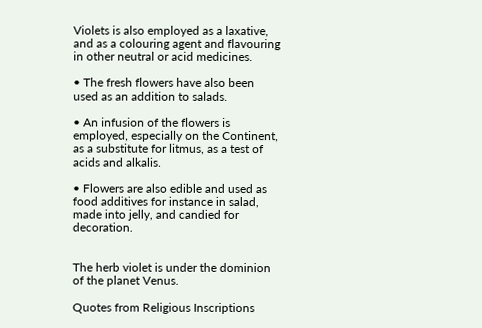Violets is also employed as a laxative, and as a colouring agent and flavouring in other neutral or acid medicines.

• The fresh flowers have also been used as an addition to salads.

• An infusion of the flowers is employed, especially on the Continent, as a substitute for litmus, as a test of acids and alkalis.

• Flowers are also edible and used as food additives for instance in salad, made into jelly, and candied for decoration.


The herb violet is under the dominion of the planet Venus.

Quotes from Religious Inscriptions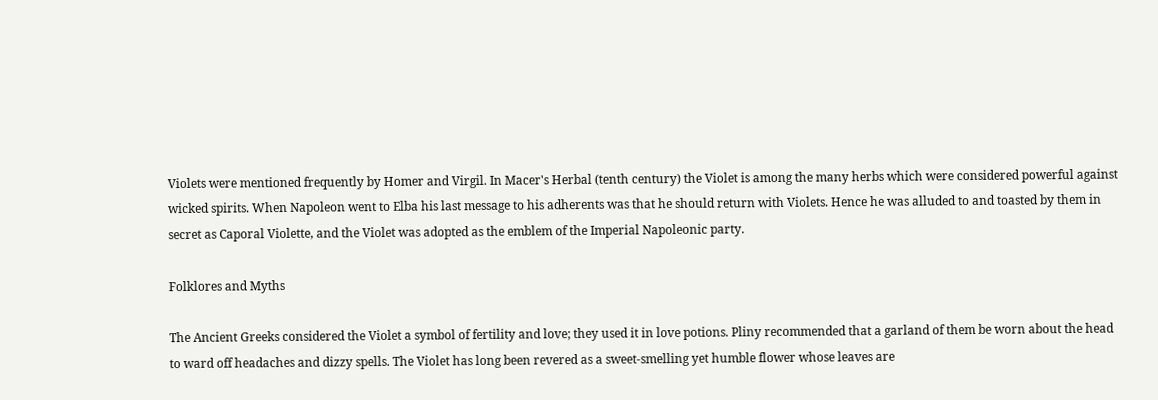Violets were mentioned frequently by Homer and Virgil. In Macer's Herbal (tenth century) the Violet is among the many herbs which were considered powerful against wicked spirits. When Napoleon went to Elba his last message to his adherents was that he should return with Violets. Hence he was alluded to and toasted by them in secret as Caporal Violette, and the Violet was adopted as the emblem of the Imperial Napoleonic party.

Folklores and Myths

The Ancient Greeks considered the Violet a symbol of fertility and love; they used it in love potions. Pliny recommended that a garland of them be worn about the head to ward off headaches and dizzy spells. The Violet has long been revered as a sweet-smelling yet humble flower whose leaves are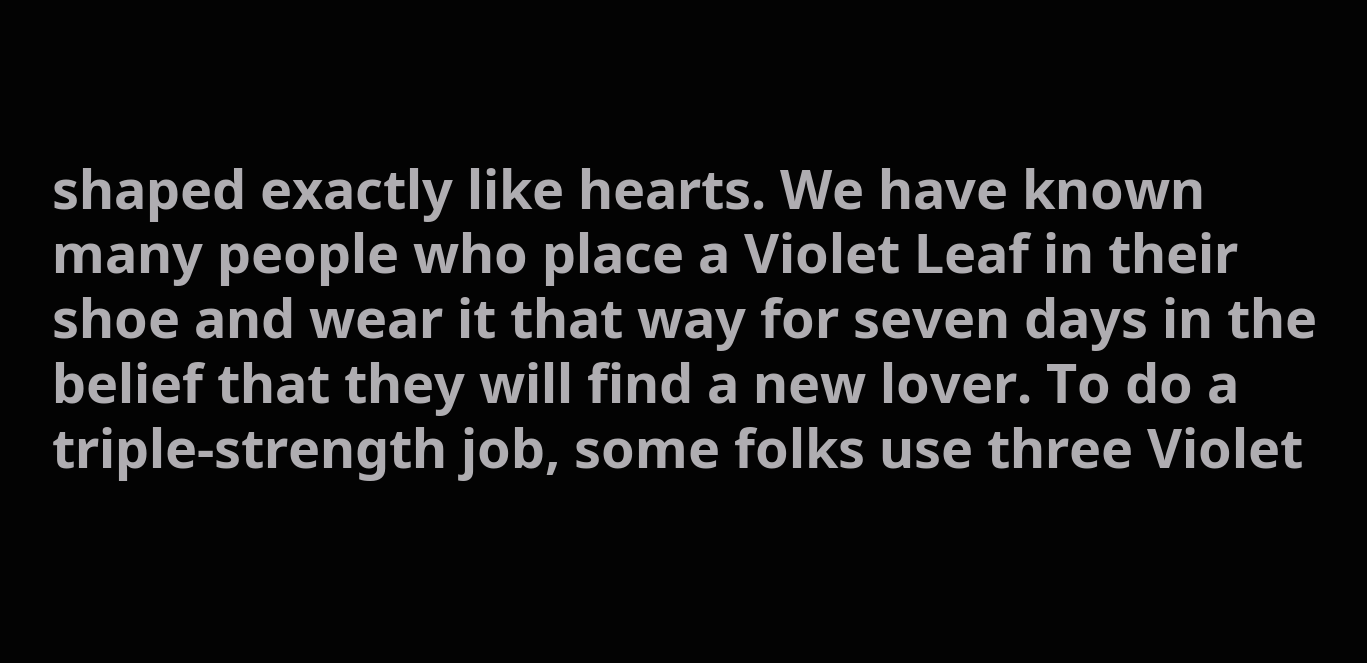shaped exactly like hearts. We have known many people who place a Violet Leaf in their shoe and wear it that way for seven days in the belief that they will find a new lover. To do a triple-strength job, some folks use three Violet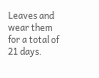Leaves and wear them for a total of 21 days.